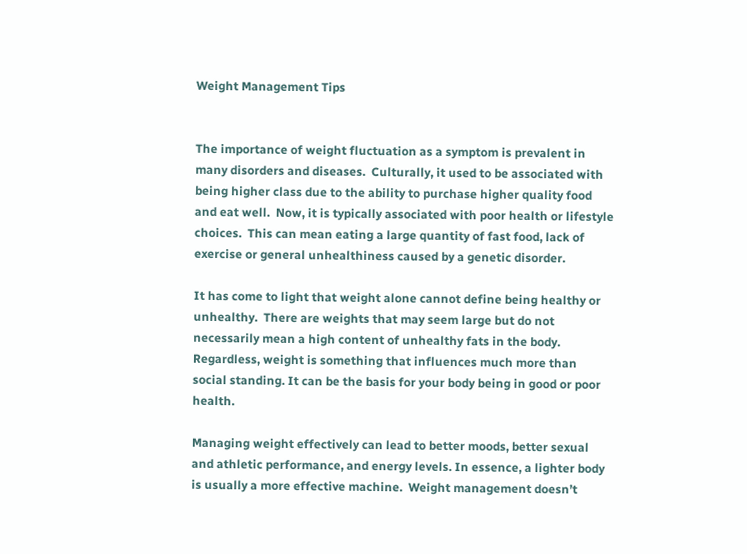Weight Management Tips


The importance of weight fluctuation as a symptom is prevalent in many disorders and diseases.  Culturally, it used to be associated with being higher class due to the ability to purchase higher quality food and eat well.  Now, it is typically associated with poor health or lifestyle choices.  This can mean eating a large quantity of fast food, lack of exercise or general unhealthiness caused by a genetic disorder.

It has come to light that weight alone cannot define being healthy or unhealthy.  There are weights that may seem large but do not necessarily mean a high content of unhealthy fats in the body.  Regardless, weight is something that influences much more than social standing. It can be the basis for your body being in good or poor health.

Managing weight effectively can lead to better moods, better sexual and athletic performance, and energy levels. In essence, a lighter body is usually a more effective machine.  Weight management doesn’t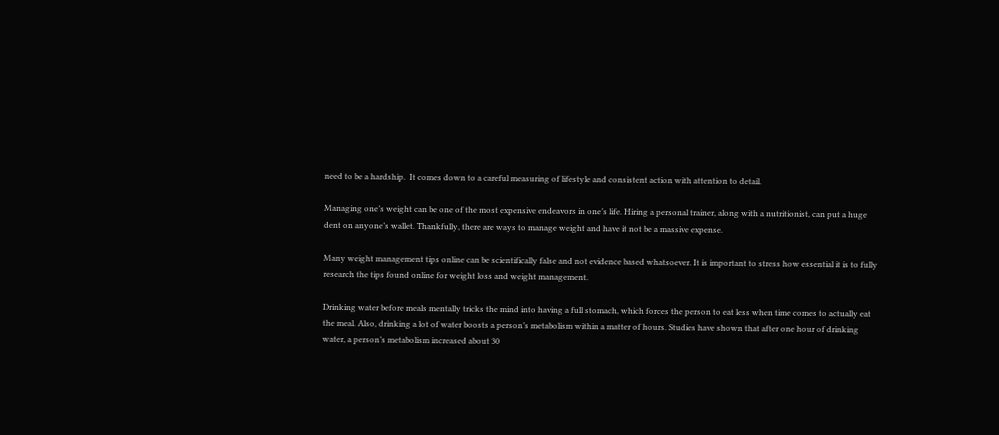need to be a hardship.  It comes down to a careful measuring of lifestyle and consistent action with attention to detail.

Managing one’s weight can be one of the most expensive endeavors in one’s life. Hiring a personal trainer, along with a nutritionist, can put a huge dent on anyone’s wallet. Thankfully, there are ways to manage weight and have it not be a massive expense.

Many weight management tips online can be scientifically false and not evidence based whatsoever. It is important to stress how essential it is to fully research the tips found online for weight loss and weight management.

Drinking water before meals mentally tricks the mind into having a full stomach, which forces the person to eat less when time comes to actually eat the meal. Also, drinking a lot of water boosts a person’s metabolism within a matter of hours. Studies have shown that after one hour of drinking water, a person’s metabolism increased about 30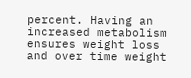percent. Having an increased metabolism ensures weight loss and over time weight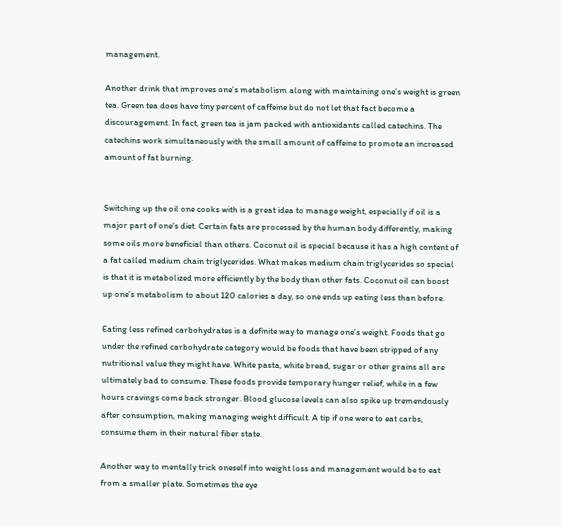management.

Another drink that improves one’s metabolism along with maintaining one’s weight is green tea. Green tea does have tiny percent of caffeine but do not let that fact become a discouragement. In fact, green tea is jam packed with antioxidants called catechins. The catechins work simultaneously with the small amount of caffeine to promote an increased amount of fat burning.


Switching up the oil one cooks with is a great idea to manage weight, especially if oil is a major part of one’s diet. Certain fats are processed by the human body differently, making some oils more beneficial than others. Coconut oil is special because it has a high content of a fat called medium chain triglycerides. What makes medium chain triglycerides so special is that it is metabolized more efficiently by the body than other fats. Coconut oil can boost up one’s metabolism to about 120 calories a day, so one ends up eating less than before.

Eating less refined carbohydrates is a definite way to manage one’s weight. Foods that go under the refined carbohydrate category would be foods that have been stripped of any nutritional value they might have. White pasta, white bread, sugar or other grains all are ultimately bad to consume. These foods provide temporary hunger relief, while in a few hours cravings come back stronger. Blood glucose levels can also spike up tremendously after consumption, making managing weight difficult. A tip if one were to eat carbs, consume them in their natural fiber state.

Another way to mentally trick oneself into weight loss and management would be to eat from a smaller plate. Sometimes the eye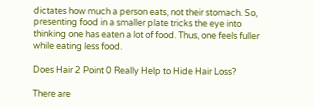dictates how much a person eats, not their stomach. So, presenting food in a smaller plate tricks the eye into thinking one has eaten a lot of food. Thus, one feels fuller while eating less food.

Does Hair 2 Point 0 Really Help to Hide Hair Loss?

There are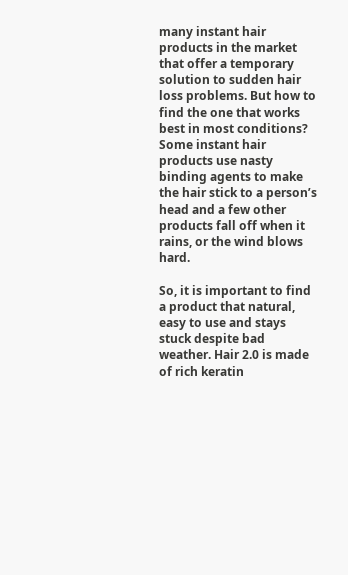many instant hair products in the market that offer a temporary solution to sudden hair loss problems. But how to find the one that works best in most conditions? Some instant hair products use nasty binding agents to make the hair stick to a person’s head and a few other products fall off when it rains, or the wind blows hard.

So, it is important to find a product that natural, easy to use and stays stuck despite bad weather. Hair 2.0 is made of rich keratin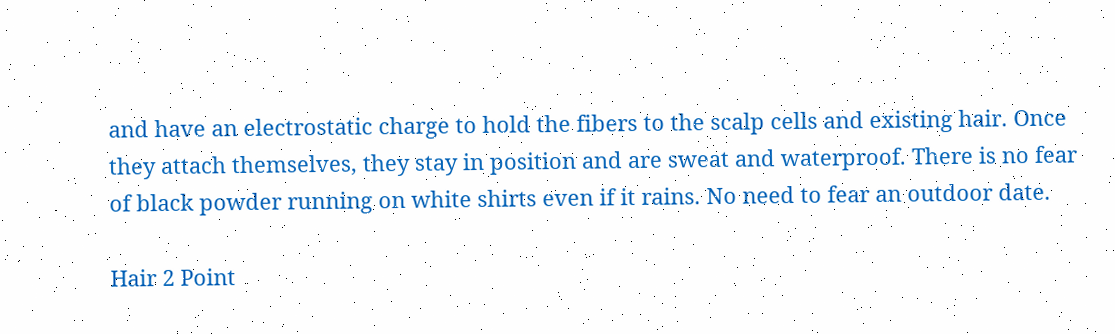and have an electrostatic charge to hold the fibers to the scalp cells and existing hair. Once they attach themselves, they stay in position and are sweat and waterproof. There is no fear of black powder running on white shirts even if it rains. No need to fear an outdoor date.

Hair 2 Point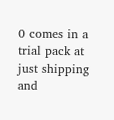0 comes in a trial pack at just shipping and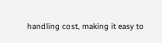handling cost, making it easy to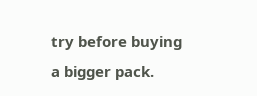try before buying a bigger pack.